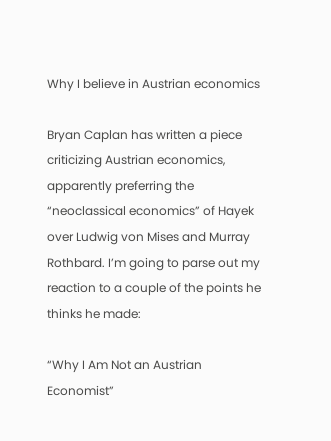Why I believe in Austrian economics

Bryan Caplan has written a piece criticizing Austrian economics, apparently preferring the “neoclassical economics” of Hayek over Ludwig von Mises and Murray Rothbard. I’m going to parse out my reaction to a couple of the points he thinks he made:

“Why I Am Not an Austrian Economist”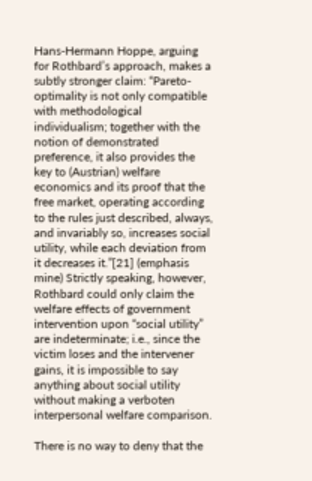Hans-Hermann Hoppe, arguing for Rothbard’s approach, makes a subtly stronger claim: “Pareto-optimality is not only compatible with methodological individualism; together with the notion of demonstrated preference, it also provides the key to (Austrian) welfare economics and its proof that the free market, operating according to the rules just described, always, and invariably so, increases social utility, while each deviation from it decreases it.”[21] (emphasis mine) Strictly speaking, however, Rothbard could only claim the welfare effects of government intervention upon “social utility” are indeterminate; i.e., since the victim loses and the intervener gains, it is impossible to say anything about social utility without making a verboten interpersonal welfare comparison.

There is no way to deny that the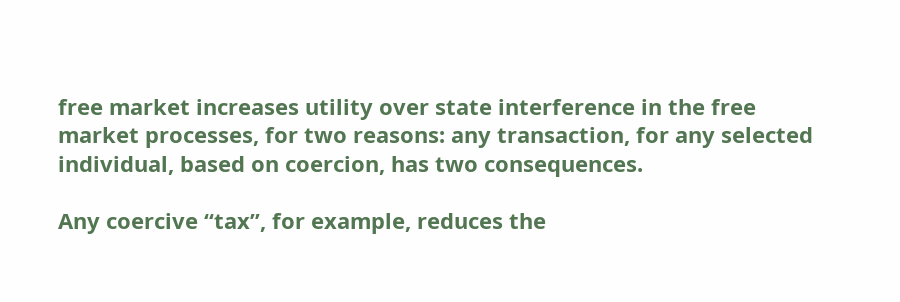free market increases utility over state interference in the free market processes, for two reasons: any transaction, for any selected individual, based on coercion, has two consequences.

Any coercive “tax”, for example, reduces the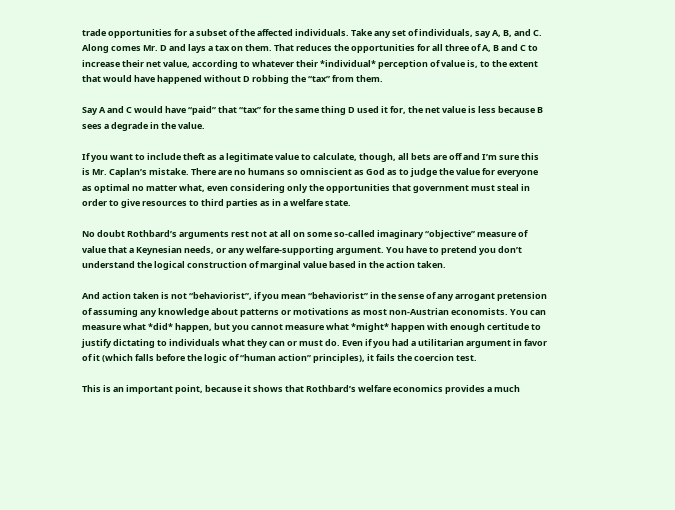trade opportunities for a subset of the affected individuals. Take any set of individuals, say A, B, and C. Along comes Mr. D and lays a tax on them. That reduces the opportunities for all three of A, B and C to increase their net value, according to whatever their *individual* perception of value is, to the extent that would have happened without D robbing the “tax” from them.

Say A and C would have “paid” that “tax” for the same thing D used it for, the net value is less because B sees a degrade in the value.

If you want to include theft as a legitimate value to calculate, though, all bets are off and I’m sure this is Mr. Caplan’s mistake. There are no humans so omniscient as God as to judge the value for everyone as optimal no matter what, even considering only the opportunities that government must steal in order to give resources to third parties as in a welfare state.

No doubt Rothbard’s arguments rest not at all on some so-called imaginary “objective” measure of value that a Keynesian needs, or any welfare-supporting argument. You have to pretend you don’t understand the logical construction of marginal value based in the action taken.

And action taken is not “behaviorist”, if you mean “behaviorist” in the sense of any arrogant pretension of assuming any knowledge about patterns or motivations as most non-Austrian economists. You can measure what *did* happen, but you cannot measure what *might* happen with enough certitude to justify dictating to individuals what they can or must do. Even if you had a utilitarian argument in favor of it (which falls before the logic of “human action” principles), it fails the coercion test.

This is an important point, because it shows that Rothbard’s welfare economics provides a much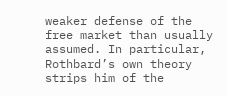weaker defense of the free market than usually assumed. In particular, Rothbard’s own theory strips him of the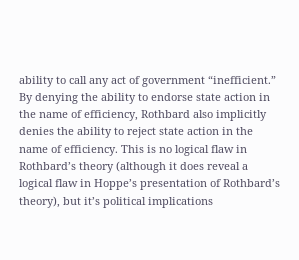ability to call any act of government “inefficient.” By denying the ability to endorse state action in the name of efficiency, Rothbard also implicitly denies the ability to reject state action in the name of efficiency. This is no logical flaw in Rothbard’s theory (although it does reveal a logical flaw in Hoppe’s presentation of Rothbard’s theory), but it’s political implications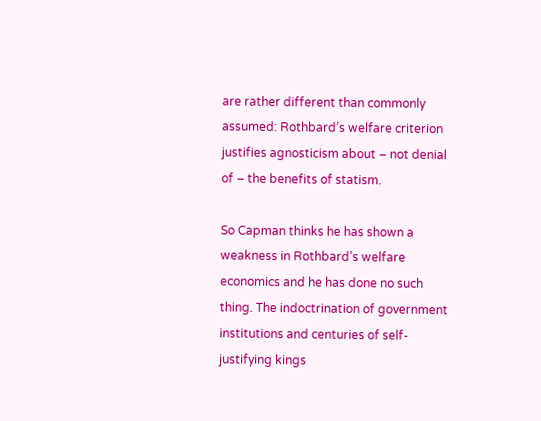are rather different than commonly assumed: Rothbard’s welfare criterion justifies agnosticism about – not denial of – the benefits of statism.

So Capman thinks he has shown a weakness in Rothbard’s welfare economics and he has done no such thing. The indoctrination of government institutions and centuries of self-justifying kings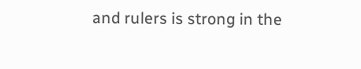and rulers is strong in the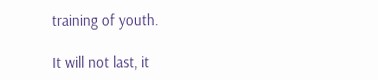training of youth.

It will not last, it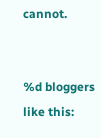cannot.


%d bloggers like this: